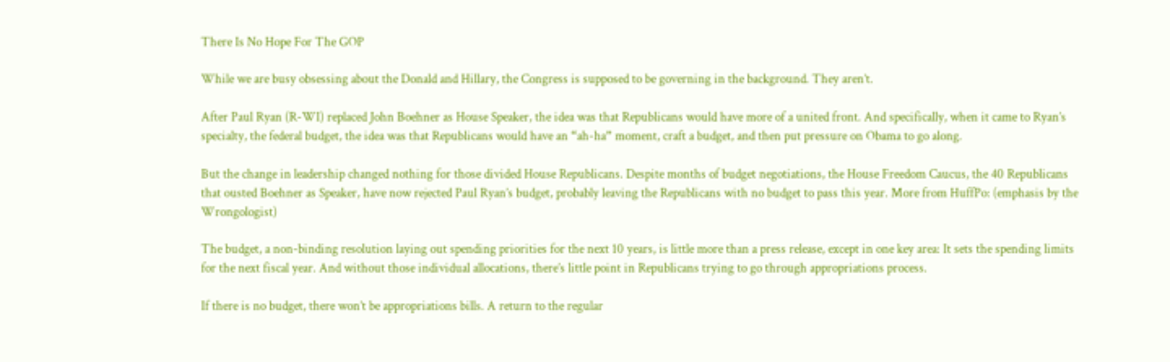There Is No Hope For The GOP

While we are busy obsessing about the Donald and Hillary, the Congress is supposed to be governing in the background. They aren’t.

After Paul Ryan (R-WI) replaced John Boehner as House Speaker, the idea was that Republicans would have more of a united front. And specifically, when it came to Ryan’s specialty, the federal budget, the idea was that Republicans would have an “ah-ha” moment, craft a budget, and then put pressure on Obama to go along.

But the change in leadership changed nothing for those divided House Republicans. Despite months of budget negotiations, the House Freedom Caucus, the 40 Republicans that ousted Boehner as Speaker, have now rejected Paul Ryan’s budget, probably leaving the Republicans with no budget to pass this year. More from HuffPo: (emphasis by the Wrongologist)

The budget, a non-binding resolution laying out spending priorities for the next 10 years, is little more than a press release, except in one key area: It sets the spending limits for the next fiscal year. And without those individual allocations, there’s little point in Republicans trying to go through appropriations process.

If there is no budget, there won’t be appropriations bills. A return to the regular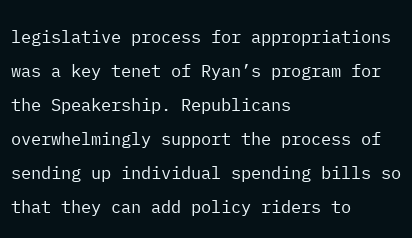legislative process for appropriations was a key tenet of Ryan’s program for the Speakership. Republicans overwhelmingly support the process of sending up individual spending bills so that they can add policy riders to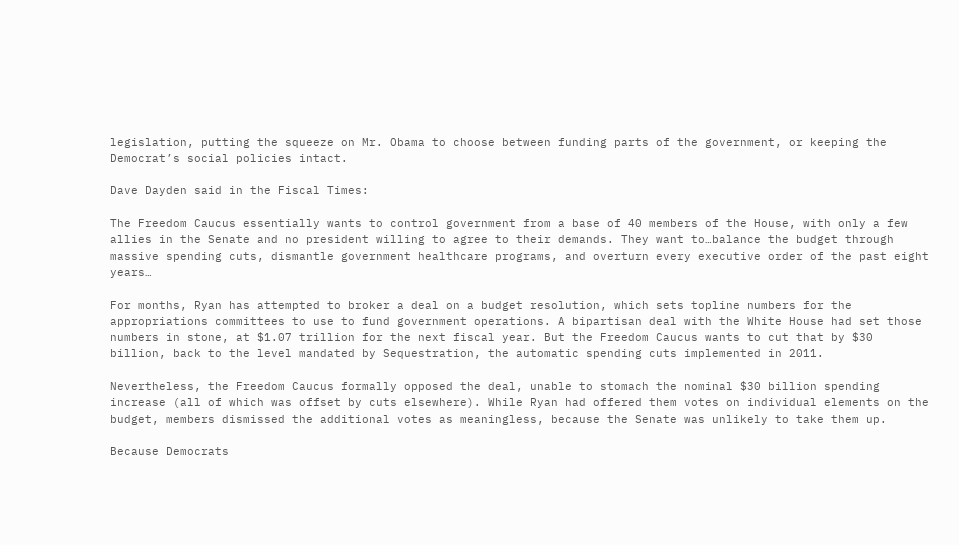legislation, putting the squeeze on Mr. Obama to choose between funding parts of the government, or keeping the Democrat’s social policies intact.

Dave Dayden said in the Fiscal Times:

The Freedom Caucus essentially wants to control government from a base of 40 members of the House, with only a few allies in the Senate and no president willing to agree to their demands. They want to…balance the budget through massive spending cuts, dismantle government healthcare programs, and overturn every executive order of the past eight years…

For months, Ryan has attempted to broker a deal on a budget resolution, which sets topline numbers for the appropriations committees to use to fund government operations. A bipartisan deal with the White House had set those numbers in stone, at $1.07 trillion for the next fiscal year. But the Freedom Caucus wants to cut that by $30 billion, back to the level mandated by Sequestration, the automatic spending cuts implemented in 2011.

Nevertheless, the Freedom Caucus formally opposed the deal, unable to stomach the nominal $30 billion spending increase (all of which was offset by cuts elsewhere). While Ryan had offered them votes on individual elements on the budget, members dismissed the additional votes as meaningless, because the Senate was unlikely to take them up.

Because Democrats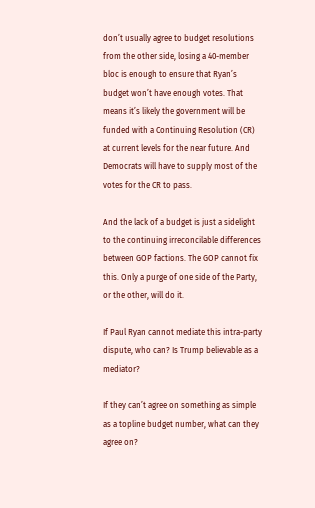don’t usually agree to budget resolutions from the other side, losing a 40-member bloc is enough to ensure that Ryan’s budget won’t have enough votes. That means it’s likely the government will be funded with a Continuing Resolution (CR) at current levels for the near future. And Democrats will have to supply most of the votes for the CR to pass.

And the lack of a budget is just a sidelight to the continuing irreconcilable differences between GOP factions. The GOP cannot fix this. Only a purge of one side of the Party, or the other, will do it.

If Paul Ryan cannot mediate this intra-party dispute, who can? Is Trump believable as a mediator?

If they can’t agree on something as simple as a topline budget number, what can they agree on?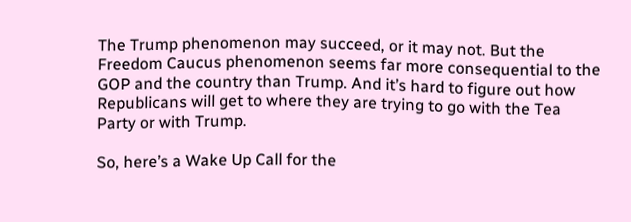The Trump phenomenon may succeed, or it may not. But the Freedom Caucus phenomenon seems far more consequential to the GOP and the country than Trump. And it’s hard to figure out how Republicans will get to where they are trying to go with the Tea Party or with Trump.

So, here’s a Wake Up Call for the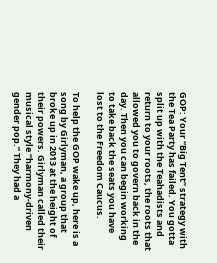GOP: Your “Big Tent” strategy with the Tea Party has failed. You gotta split up with the Teahadists and return to your roots, the roots that allowed you to govern back in the day. Then you can begin working to take back the seats you have lost to the Freedom Caucus.

To help the GOP wake up, here is a song by Girlyman, a group that broke up in 2013 at the height of their powers. Girlyman called their musical style “harmony-driven gender pop.” They had a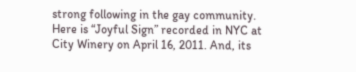strong following in the gay community. Here is “Joyful Sign” recorded in NYC at City Winery on April 16, 2011. And, its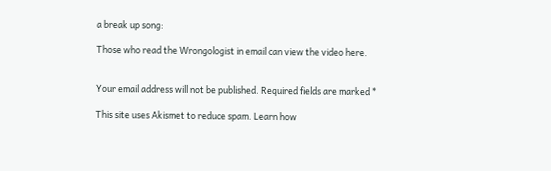a break up song:

Those who read the Wrongologist in email can view the video here.


Your email address will not be published. Required fields are marked *

This site uses Akismet to reduce spam. Learn how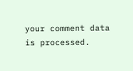your comment data is processed.